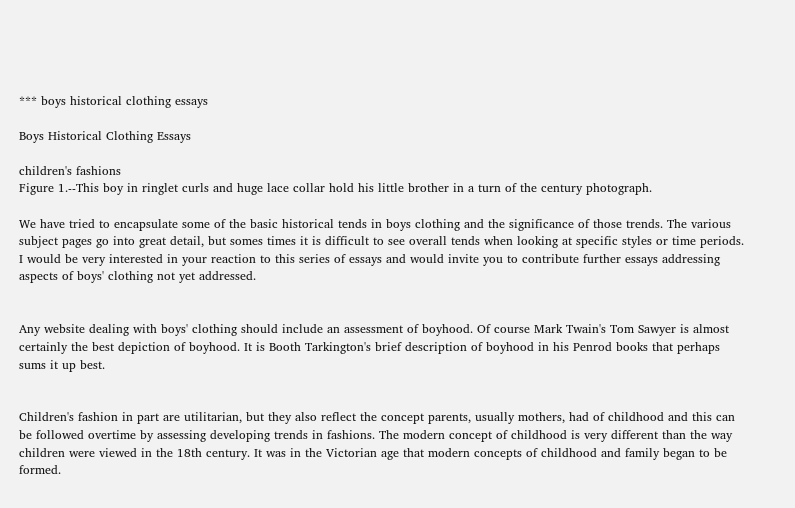*** boys historical clothing essays

Boys Historical Clothing Essays

children's fashions
Figure 1.--This boy in ringlet curls and huge lace collar hold his little brother in a turn of the century photograph.

We have tried to encapsulate some of the basic historical tends in boys clothing and the significance of those trends. The various subject pages go into great detail, but somes times it is difficult to see overall tends when looking at specific styles or time periods. I would be very interested in your reaction to this series of essays and would invite you to contribute further essays addressing aspects of boys' clothing not yet addressed.


Any website dealing with boys' clothing should include an assessment of boyhood. Of course Mark Twain's Tom Sawyer is almost certainly the best depiction of boyhood. It is Booth Tarkington's brief description of boyhood in his Penrod books that perhaps sums it up best.


Children's fashion in part are utilitarian, but they also reflect the concept parents, usually mothers, had of childhood and this can be followed overtime by assessing developing trends in fashions. The modern concept of childhood is very different than the way children were viewed in the 18th century. It was in the Victorian age that modern concepts of childhood and family began to be formed.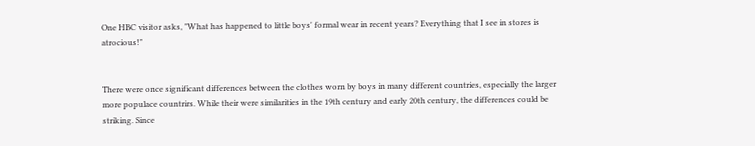One HBC visitor asks, "What has happened to little boys' formal wear in recent years? Everything that I see in stores is atrocious!"


There were once significant differences between the clothes worn by boys in many different countries, especially the larger more populace countrirs. While their were similarities in the 19th century and early 20th century, the differences could be striking. Since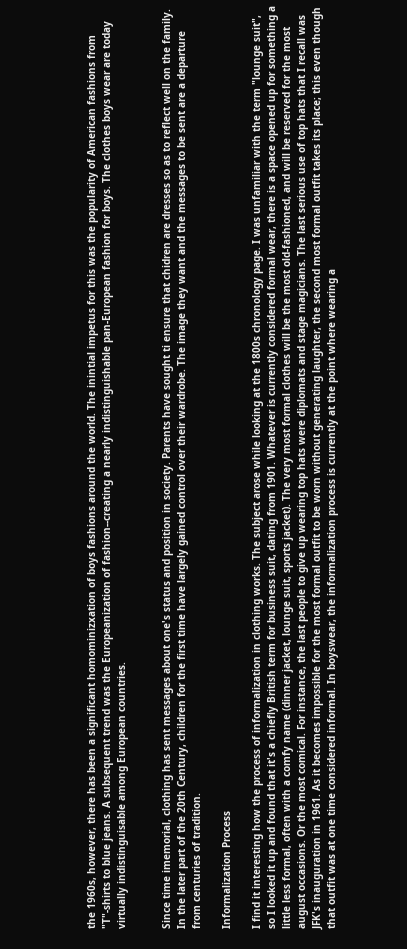the 1960s, however, there has been a significant homominizxation of boys fashions around the world. The inintial impetus for this was the popularity of American fashions from "T"-shirts to blue jeans. A subsequent trend was the Europeanization of fashion--creating a nearly indistinguishable pan-European fashion for boys. The clothes boys wear are today virtually indistinguisable among European countries.


Since time imemorial, clothing has sent messages about one's status and position in society. Parents have sought ti ensure that chidren are dresses so as to reflect well on the family. In the later part of the 20th Century, children for the first time have largely gained control over their wardrobe. The image they want and the messages to be sent are a departure from centuries of tradition.

Informalization Process

I find it interesting how the process of informalization in clothing works. The subject arose while looking at the 1800s chronology page. I was unfamiliar with the term "lounge suit", so I looked it up and found that it's a chiefly British term for business suit, dating from 1901. Whatever is currently considered formal wear, there is a space opened up for something a little less formal, often with a comfy name (dinner jacket, lounge suit, sports jacket). The very most formal clothes will be the most old-fashioned, and will be reserved for the most august occasions. Or the most comical. For instance, the last people to give up wearing top hats were diplomats and stage magicians. The last serious use of top hats that I recall was JFK's inauguration in 1961. As it becomes impossible for the most formal outfit to be worn without generating laughter, the second most formal outfit takes its place; this even though that outfit was at one time considered informal. In boyswear, the informalization process is currently at the point where wearing a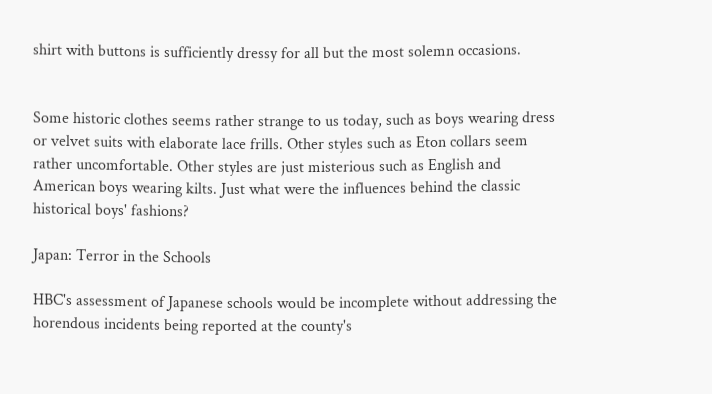shirt with buttons is sufficiently dressy for all but the most solemn occasions.


Some historic clothes seems rather strange to us today, such as boys wearing dress or velvet suits with elaborate lace frills. Other styles such as Eton collars seem rather uncomfortable. Other styles are just misterious such as English and American boys wearing kilts. Just what were the influences behind the classic historical boys' fashions?

Japan: Terror in the Schools

HBC's assessment of Japanese schools would be incomplete without addressing the horendous incidents being reported at the county's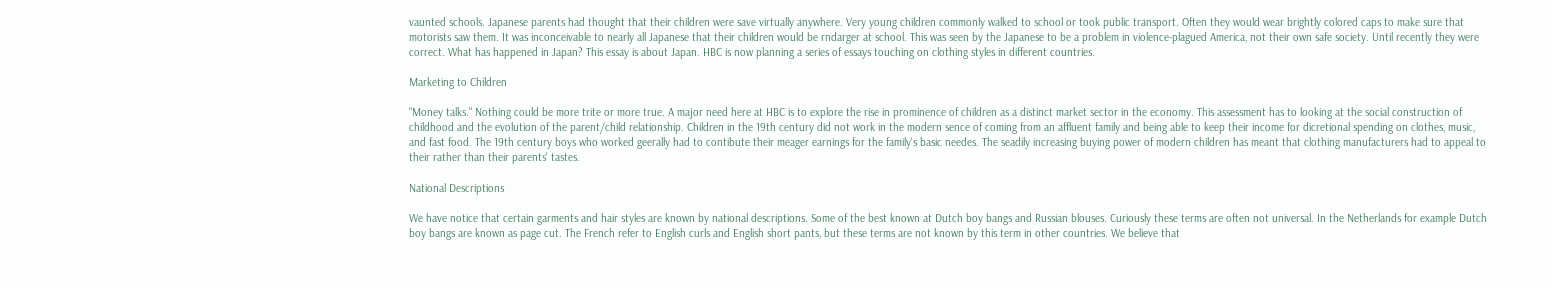vaunted schools. Japanese parents had thought that their children were save virtually anywhere. Very young children commonly walked to school or took public transport. Often they would wear brightly colored caps to make sure that motorists saw them. It was inconceivable to nearly all Japanese that their children would be rndarger at school. This was seen by the Japanese to be a problem in violence-plagued America, not their own safe society. Until recently they were correct. What has happened in Japan? This essay is about Japan. HBC is now planning a series of essays touching on clothing styles in different countries.

Marketing to Children

"Money talks." Nothing could be more trite or more true. A major need here at HBC is to explore the rise in prominence of children as a distinct market sector in the economy. This assessment has to looking at the social construction of childhood and the evolution of the parent/child relationship. Children in the 19th century did not work in the modern sence of coming from an affluent family and being able to keep their income for dicretional spending on clothes, music, and fast food. The 19th century boys who worked geerally had to contibute their meager earnings for the family's basic needes. The seadily increasing buying power of modern children has meant that clothing manufacturers had to appeal to their rather than their parents' tastes.

National Descriptions

We have notice that certain garments and hair styles are known by national descriptions. Some of the best known at Dutch boy bangs and Russian blouses. Curiously these terms are often not universal. In the Netherlands for example Dutch boy bangs are known as page cut. The French refer to English curls and English short pants, but these terms are not known by this term in other countries. We believe that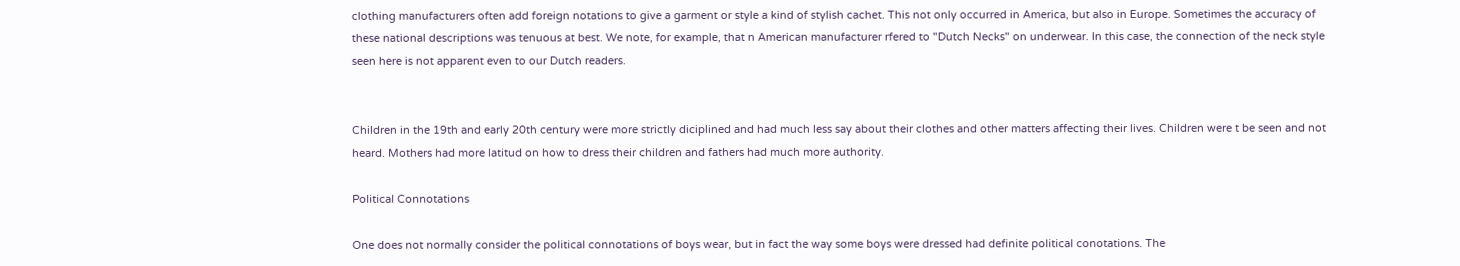clothing manufacturers often add foreign notations to give a garment or style a kind of stylish cachet. This not only occurred in America, but also in Europe. Sometimes the accuracy of these national descriptions was tenuous at best. We note, for example, that n American manufacturer rfered to "Dutch Necks" on underwear. In this case, the connection of the neck style seen here is not apparent even to our Dutch readers.


Children in the 19th and early 20th century were more strictly diciplined and had much less say about their clothes and other matters affecting their lives. Children were t be seen and not heard. Mothers had more latitud on how to dress their children and fathers had much more authority.

Political Connotations

One does not normally consider the political connotations of boys wear, but in fact the way some boys were dressed had definite political conotations. The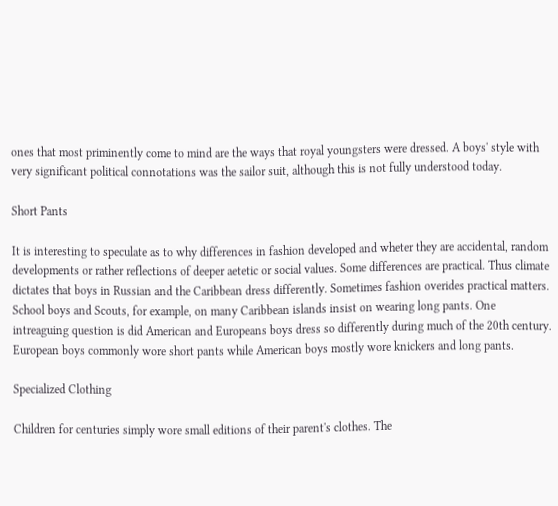ones that most priminently come to mind are the ways that royal youngsters were dressed. A boys' style with very significant political connotations was the sailor suit, although this is not fully understood today.

Short Pants

It is interesting to speculate as to why differences in fashion developed and wheter they are accidental, random developments or rather reflections of deeper aetetic or social values. Some differences are practical. Thus climate dictates that boys in Russian and the Caribbean dress differently. Sometimes fashion overides practical matters. School boys and Scouts, for example, on many Caribbean islands insist on wearing long pants. One intreaguing question is did American and Europeans boys dress so differently during much of the 20th century. European boys commonly wore short pants while American boys mostly wore knickers and long pants.

Specialized Clothing

Children for centuries simply wore small editions of their parent's clothes. The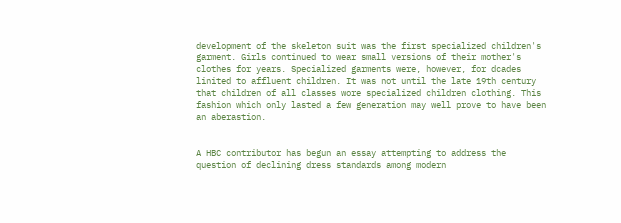development of the skeleton suit was the first specialized children's garment. Girls continued to wear small versions of their mother's clothes for years. Specialized garments were, however, for dcades linited to affluent children. It was not until the late 19th century that children of all classes wore specialized children clothing. This fashion which only lasted a few generation may well prove to have been an aberastion.


A HBC contributor has begun an essay attempting to address the question of declining dress standards among modern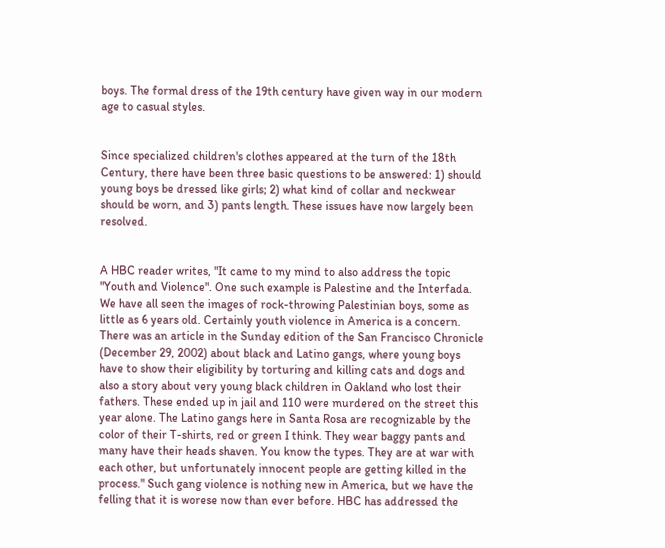boys. The formal dress of the 19th century have given way in our modern age to casual styles.


Since specialized children's clothes appeared at the turn of the 18th Century, there have been three basic questions to be answered: 1) should young boys be dressed like girls; 2) what kind of collar and neckwear should be worn, and 3) pants length. These issues have now largely been resolved.


A HBC reader writes, "It came to my mind to also address the topic "Youth and Violence". One such example is Palestine and the Interfada. We have all seen the images of rock-throwing Palestinian boys, some as little as 6 years old. Certainly youth violence in America is a concern. There was an article in the Sunday edition of the San Francisco Chronicle (December 29, 2002) about black and Latino gangs, where young boys have to show their eligibility by torturing and killing cats and dogs and also a story about very young black children in Oakland who lost their fathers. These ended up in jail and 110 were murdered on the street this year alone. The Latino gangs here in Santa Rosa are recognizable by the color of their T-shirts, red or green I think. They wear baggy pants and many have their heads shaven. You know the types. They are at war with each other, but unfortunately innocent people are getting killed in the process." Such gang violence is nothing new in America, but we have the felling that it is worese now than ever before. HBC has addressed the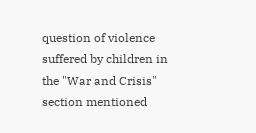question of violence suffered by children in the "War and Crisis" section mentioned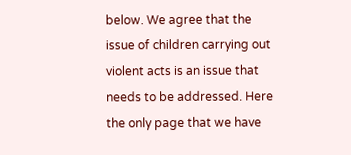below. We agree that the issue of children carrying out violent acts is an issue that needs to be addressed. Here the only page that we have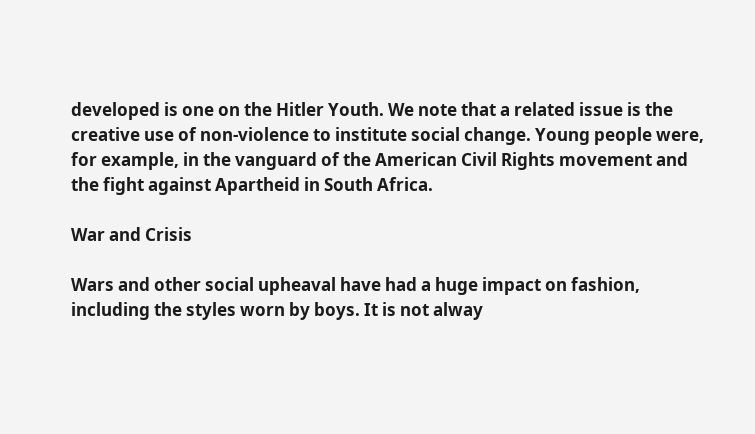developed is one on the Hitler Youth. We note that a related issue is the creative use of non-violence to institute social change. Young people were, for example, in the vanguard of the American Civil Rights movement and the fight against Apartheid in South Africa.

War and Crisis

Wars and other social upheaval have had a huge impact on fashion, including the styles worn by boys. It is not alway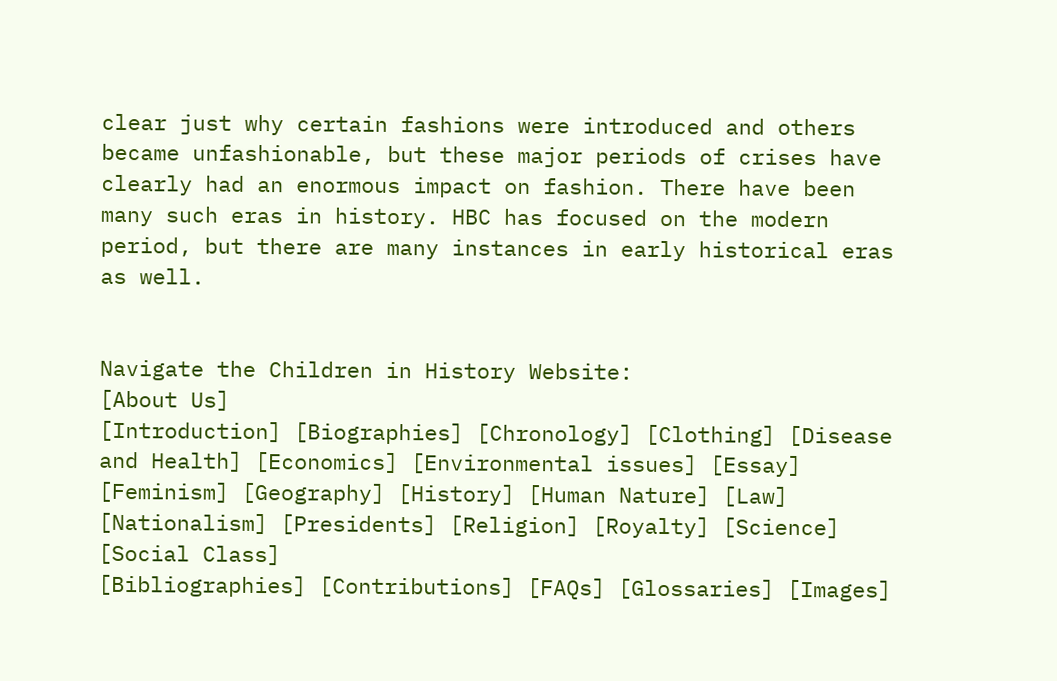clear just why certain fashions were introduced and others became unfashionable, but these major periods of crises have clearly had an enormous impact on fashion. There have been many such eras in history. HBC has focused on the modern period, but there are many instances in early historical eras as well.


Navigate the Children in History Website:
[About Us]
[Introduction] [Biographies] [Chronology] [Clothing] [Disease and Health] [Economics] [Environmental issues] [Essay] [Feminism] [Geography] [History] [Human Nature] [Law]
[Nationalism] [Presidents] [Religion] [Royalty] [Science] [Social Class]
[Bibliographies] [Contributions] [FAQs] [Glossaries] [Images]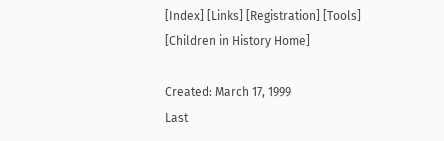[Index] [Links] [Registration] [Tools]
[Children in History Home]

Created: March 17, 1999
Last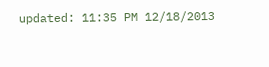updated: 11:35 PM 12/18/2013